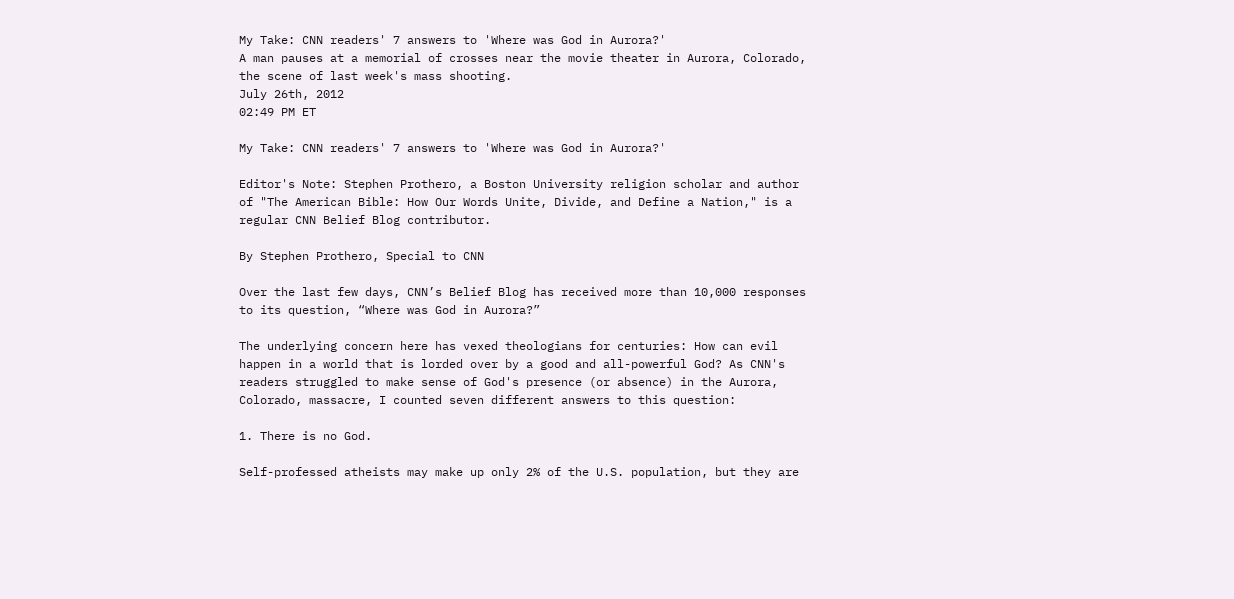My Take: CNN readers' 7 answers to 'Where was God in Aurora?'
A man pauses at a memorial of crosses near the movie theater in Aurora, Colorado, the scene of last week's mass shooting.
July 26th, 2012
02:49 PM ET

My Take: CNN readers' 7 answers to 'Where was God in Aurora?'

Editor's Note: Stephen Prothero, a Boston University religion scholar and author of "The American Bible: How Our Words Unite, Divide, and Define a Nation," is a regular CNN Belief Blog contributor.

By Stephen Prothero, Special to CNN

Over the last few days, CNN’s Belief Blog has received more than 10,000 responses to its question, “Where was God in Aurora?”

The underlying concern here has vexed theologians for centuries: How can evil happen in a world that is lorded over by a good and all-powerful God? As CNN's readers struggled to make sense of God's presence (or absence) in the Aurora, Colorado, massacre, I counted seven different answers to this question:

1. There is no God.

Self-professed atheists may make up only 2% of the U.S. population, but they are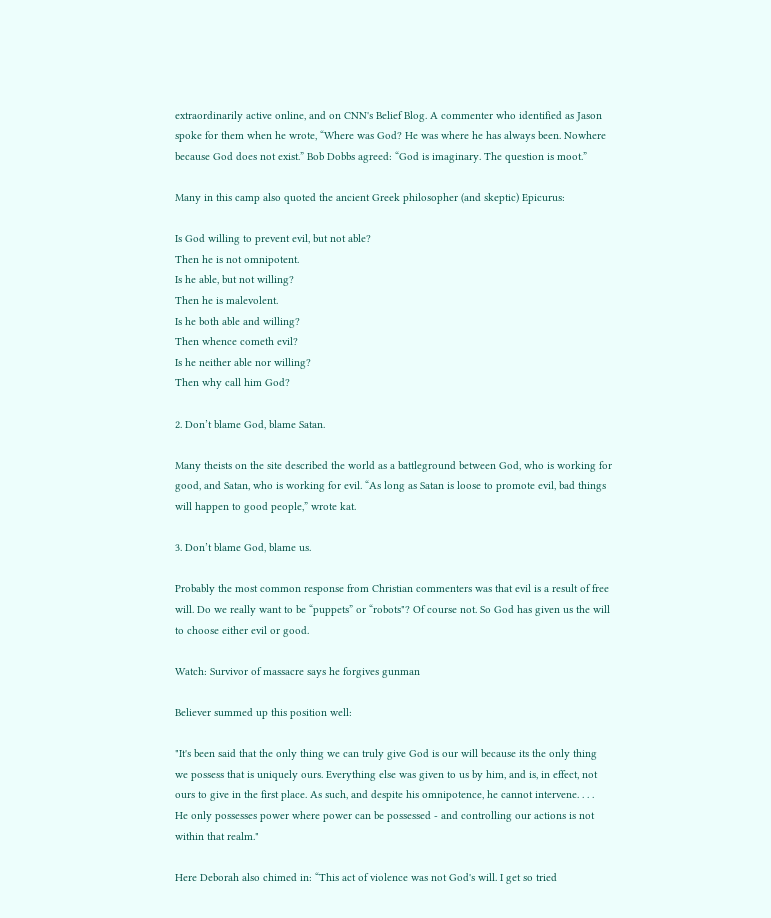extraordinarily active online, and on CNN's Belief Blog. A commenter who identified as Jason spoke for them when he wrote, “Where was God? He was where he has always been. Nowhere because God does not exist.” Bob Dobbs agreed: “God is imaginary. The question is moot.”

Many in this camp also quoted the ancient Greek philosopher (and skeptic) Epicurus:

Is God willing to prevent evil, but not able?
Then he is not omnipotent.
Is he able, but not willing?
Then he is malevolent.
Is he both able and willing?
Then whence cometh evil?
Is he neither able nor willing?
Then why call him God?

2. Don’t blame God, blame Satan.

Many theists on the site described the world as a battleground between God, who is working for good, and Satan, who is working for evil. “As long as Satan is loose to promote evil, bad things will happen to good people,” wrote kat.

3. Don’t blame God, blame us.

Probably the most common response from Christian commenters was that evil is a result of free will. Do we really want to be “puppets” or “robots"? Of course not. So God has given us the will to choose either evil or good.

Watch: Survivor of massacre says he forgives gunman

Believer summed up this position well:

"It's been said that the only thing we can truly give God is our will because its the only thing we possess that is uniquely ours. Everything else was given to us by him, and is, in effect, not ours to give in the first place. As such, and despite his omnipotence, he cannot intervene. . . .  He only possesses power where power can be possessed - and controlling our actions is not within that realm."

Here Deborah also chimed in: “This act of violence was not God's will. I get so tried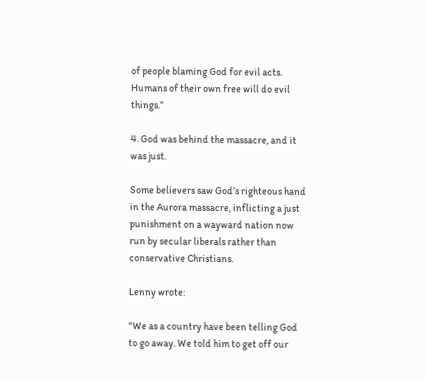of people blaming God for evil acts. Humans of their own free will do evil things.”

4. God was behind the massacre, and it was just.

Some believers saw God’s righteous hand in the Aurora massacre, inflicting a just punishment on a wayward nation now run by secular liberals rather than conservative Christians.

Lenny wrote:

"We as a country have been telling God to go away. We told him to get off our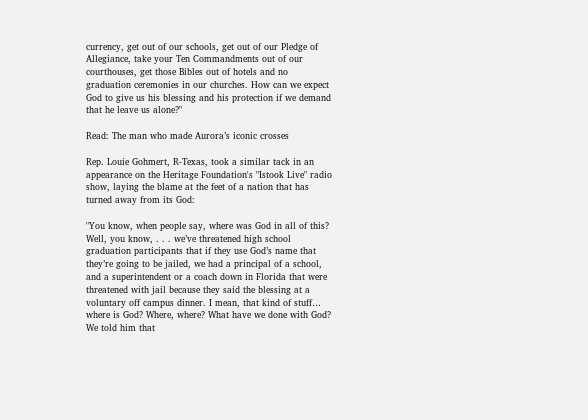currency, get out of our schools, get out of our Pledge of Allegiance, take your Ten Commandments out of our courthouses, get those Bibles out of hotels and no graduation ceremonies in our churches. How can we expect God to give us his blessing and his protection if we demand that he leave us alone?"

Read: The man who made Aurora’s iconic crosses

Rep. Louie Gohmert, R-Texas, took a similar tack in an appearance on the Heritage Foundation's "Istook Live" radio show, laying the blame at the feet of a nation that has turned away from its God:

"You know, when people say, where was God in all of this? Well, you know, . . . we’ve threatened high school graduation participants that if they use God’s name that they’re going to be jailed, we had a principal of a school, and a superintendent or a coach down in Florida that were threatened with jail because they said the blessing at a voluntary off campus dinner. I mean, that kind of stuff… where is God? Where, where? What have we done with God? We told him that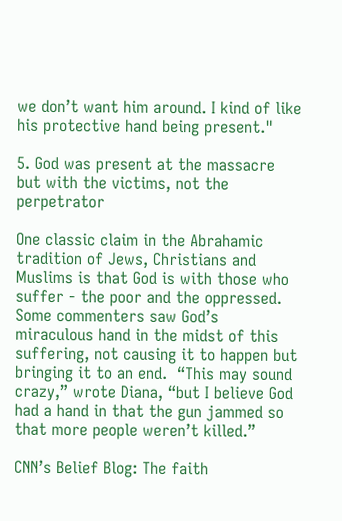we don’t want him around. I kind of like his protective hand being present."

5. God was present at the massacre but with the victims, not the perpetrator

One classic claim in the Abrahamic tradition of Jews, Christians and Muslims is that God is with those who suffer - the poor and the oppressed. Some commenters saw God’s miraculous hand in the midst of this suffering, not causing it to happen but bringing it to an end.  “This may sound crazy,” wrote Diana, “but I believe God had a hand in that the gun jammed so that more people weren’t killed.”

CNN’s Belief Blog: The faith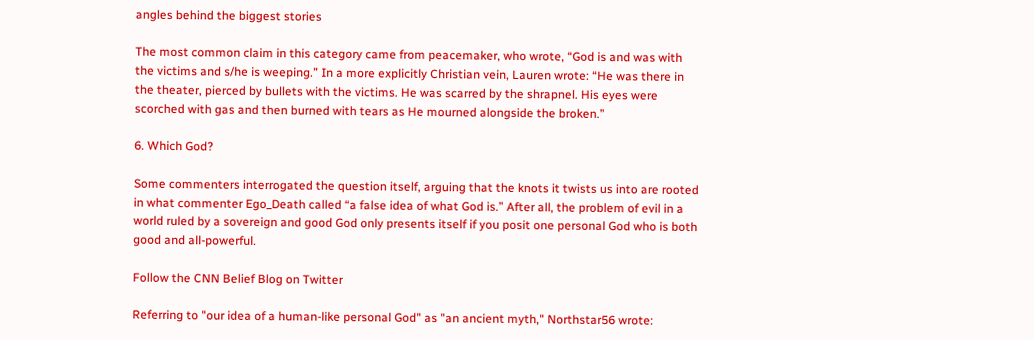angles behind the biggest stories

The most common claim in this category came from peacemaker, who wrote, “God is and was with the victims and s/he is weeping.” In a more explicitly Christian vein, Lauren wrote: “He was there in the theater, pierced by bullets with the victims. He was scarred by the shrapnel. His eyes were scorched with gas and then burned with tears as He mourned alongside the broken.”

6. Which God?

Some commenters interrogated the question itself, arguing that the knots it twists us into are rooted in what commenter Ego_Death called “a false idea of what God is.” After all, the problem of evil in a world ruled by a sovereign and good God only presents itself if you posit one personal God who is both good and all-powerful.

Follow the CNN Belief Blog on Twitter

Referring to "our idea of a human-like personal God" as "an ancient myth," Northstar56 wrote: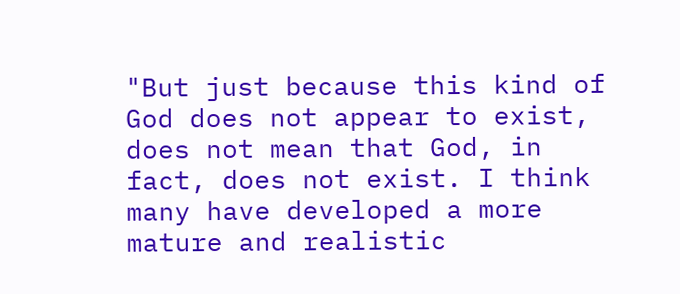"But just because this kind of God does not appear to exist, does not mean that God, in fact, does not exist. I think many have developed a more mature and realistic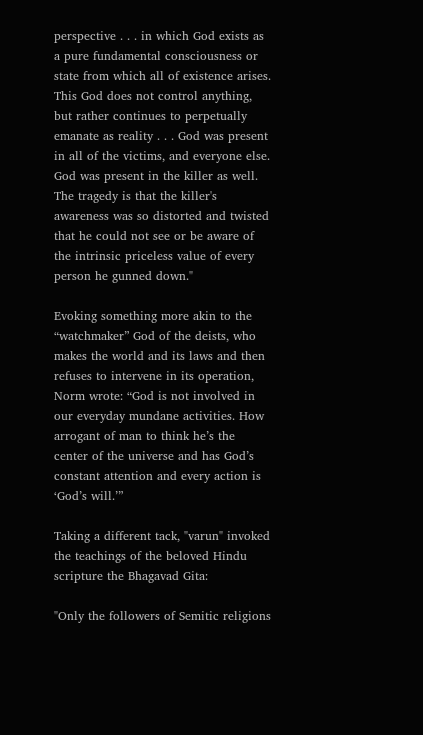perspective . . . in which God exists as a pure fundamental consciousness or state from which all of existence arises. This God does not control anything, but rather continues to perpetually emanate as reality . . . God was present in all of the victims, and everyone else. God was present in the killer as well. The tragedy is that the killer's awareness was so distorted and twisted that he could not see or be aware of the intrinsic priceless value of every person he gunned down."

Evoking something more akin to the “watchmaker” God of the deists, who makes the world and its laws and then refuses to intervene in its operation, Norm wrote: “God is not involved in our everyday mundane activities. How arrogant of man to think he’s the center of the universe and has God’s constant attention and every action is ‘God’s will.’”

Taking a different tack, "varun" invoked the teachings of the beloved Hindu scripture the Bhagavad Gita:

"Only the followers of Semitic religions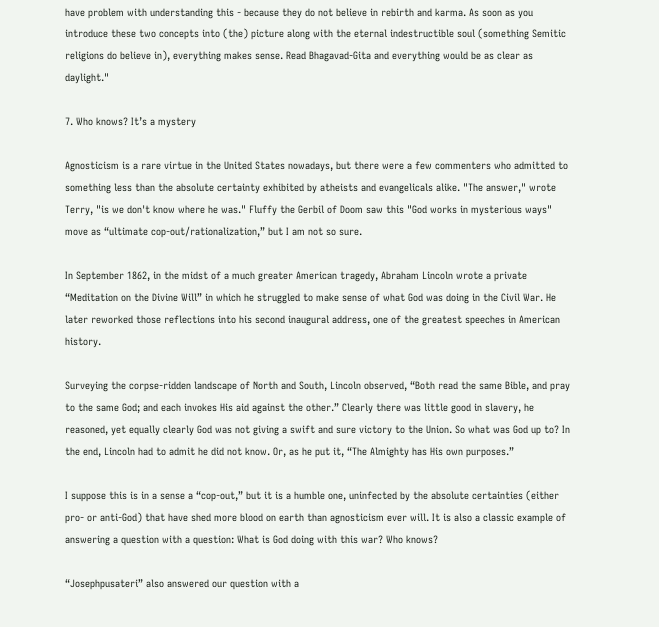have problem with understanding this - because they do not believe in rebirth and karma. As soon as you introduce these two concepts into (the) picture along with the eternal indestructible soul (something Semitic religions do believe in), everything makes sense. Read Bhagavad-Gita and everything would be as clear as daylight."

7. Who knows? It’s a mystery

Agnosticism is a rare virtue in the United States nowadays, but there were a few commenters who admitted to something less than the absolute certainty exhibited by atheists and evangelicals alike. "The answer," wrote Terry, "is we don't know where he was." Fluffy the Gerbil of Doom saw this "God works in mysterious ways" move as “ultimate cop-out/rationalization,” but I am not so sure.

In September 1862, in the midst of a much greater American tragedy, Abraham Lincoln wrote a private “Meditation on the Divine Will” in which he struggled to make sense of what God was doing in the Civil War. He later reworked those reflections into his second inaugural address, one of the greatest speeches in American history.

Surveying the corpse-ridden landscape of North and South, Lincoln observed, “Both read the same Bible, and pray to the same God; and each invokes His aid against the other.” Clearly there was little good in slavery, he reasoned, yet equally clearly God was not giving a swift and sure victory to the Union. So what was God up to? In the end, Lincoln had to admit he did not know. Or, as he put it, “The Almighty has His own purposes.”

I suppose this is in a sense a “cop-out,” but it is a humble one, uninfected by the absolute certainties (either pro- or anti-God) that have shed more blood on earth than agnosticism ever will. It is also a classic example of answering a question with a question: What is God doing with this war? Who knows?

“Josephpusateri” also answered our question with a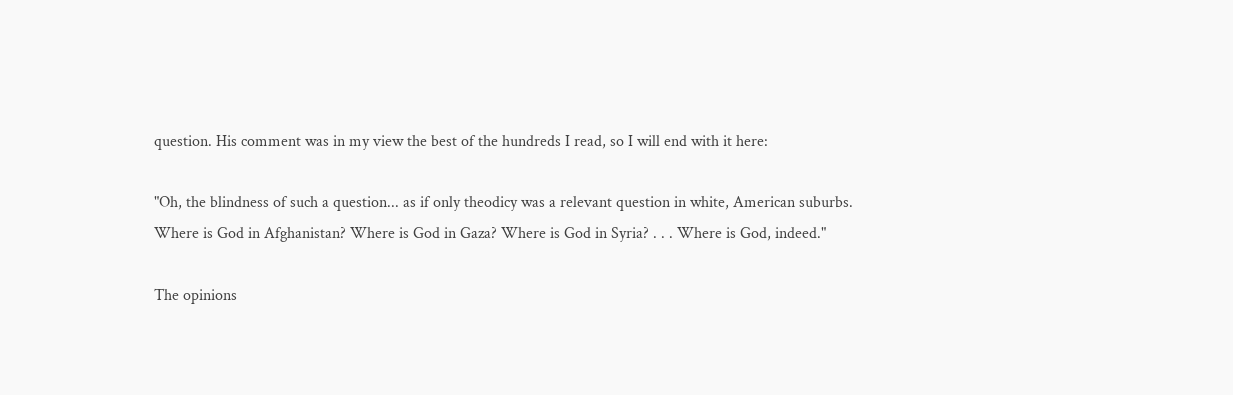question. His comment was in my view the best of the hundreds I read, so I will end with it here:

"Oh, the blindness of such a question... as if only theodicy was a relevant question in white, American suburbs. Where is God in Afghanistan? Where is God in Gaza? Where is God in Syria? . . . Where is God, indeed."

The opinions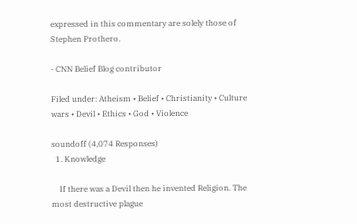expressed in this commentary are solely those of Stephen Prothero.

- CNN Belief Blog contributor

Filed under: Atheism • Belief • Christianity • Culture wars • Devil • Ethics • God • Violence

soundoff (4,074 Responses)
  1. Knowledge

    If there was a Devil then he invented Religion. The most destructive plague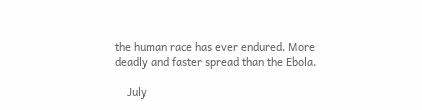the human race has ever endured. More deadly and faster spread than the Ebola.

    July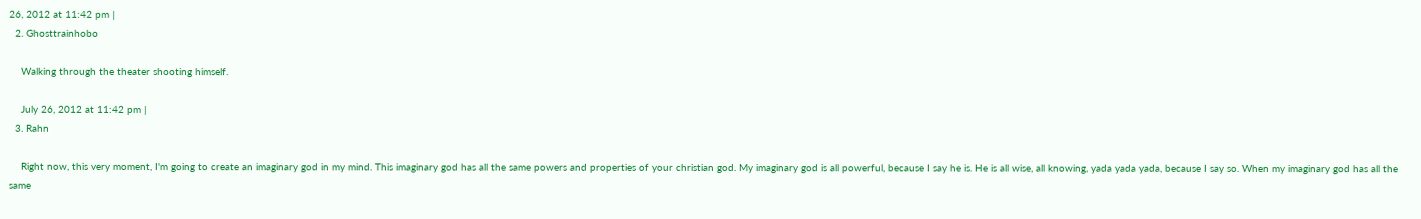26, 2012 at 11:42 pm |
  2. Ghosttrainhobo

    Walking through the theater shooting himself.

    July 26, 2012 at 11:42 pm |
  3. Rahn

    Right now, this very moment, I'm going to create an imaginary god in my mind. This imaginary god has all the same powers and properties of your christian god. My imaginary god is all powerful, because I say he is. He is all wise, all knowing, yada yada yada, because I say so. When my imaginary god has all the same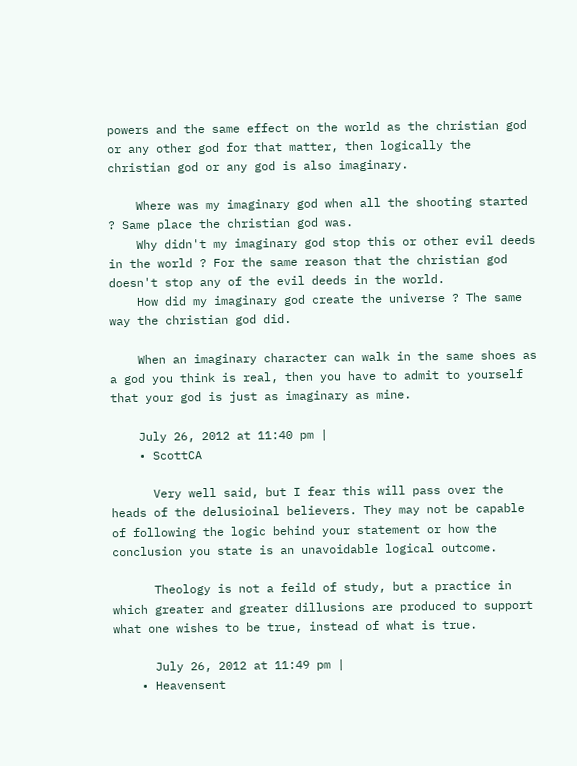powers and the same effect on the world as the christian god or any other god for that matter, then logically the christian god or any god is also imaginary.

    Where was my imaginary god when all the shooting started ? Same place the christian god was.
    Why didn't my imaginary god stop this or other evil deeds in the world ? For the same reason that the christian god doesn't stop any of the evil deeds in the world.
    How did my imaginary god create the universe ? The same way the christian god did.

    When an imaginary character can walk in the same shoes as a god you think is real, then you have to admit to yourself that your god is just as imaginary as mine.

    July 26, 2012 at 11:40 pm |
    • ScottCA

      Very well said, but I fear this will pass over the heads of the delusioinal believers. They may not be capable of following the logic behind your statement or how the conclusion you state is an unavoidable logical outcome.

      Theology is not a feild of study, but a practice in which greater and greater dillusions are produced to support what one wishes to be true, instead of what is true.

      July 26, 2012 at 11:49 pm |
    • Heavensent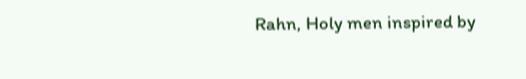Rahn, Holy men inspired by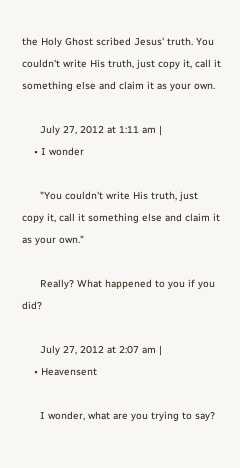the Holy Ghost scribed Jesus' truth. You couldn't write His truth, just copy it, call it something else and claim it as your own.

      July 27, 2012 at 1:11 am |
    • I wonder

      "You couldn't write His truth, just copy it, call it something else and claim it as your own."

      Really? What happened to you if you did?

      July 27, 2012 at 2:07 am |
    • Heavensent

      I wonder, what are you trying to say?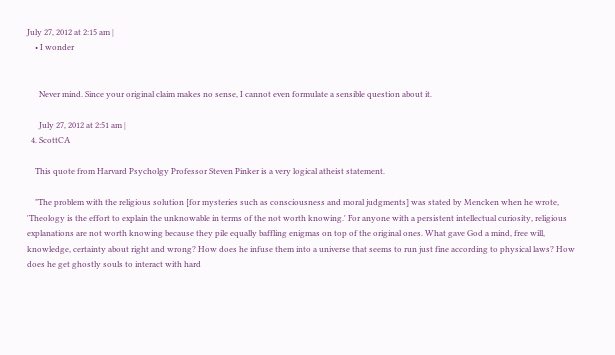July 27, 2012 at 2:15 am |
    • I wonder


      Never mind. Since your original claim makes no sense, I cannot even formulate a sensible question about it.

      July 27, 2012 at 2:51 am |
  4. ScottCA

    This quote from Harvard Psycholgy Professor Steven Pinker is a very logical atheist statement.

    "The problem with the religious solution [for mysteries such as consciousness and moral judgments] was stated by Mencken when he wrote, 'Theology is the effort to explain the unknowable in terms of the not worth knowing.' For anyone with a persistent intellectual curiosity, religious explanations are not worth knowing because they pile equally baffling enigmas on top of the original ones. What gave God a mind, free will, knowledge, certainty about right and wrong? How does he infuse them into a universe that seems to run just fine according to physical laws? How does he get ghostly souls to interact with hard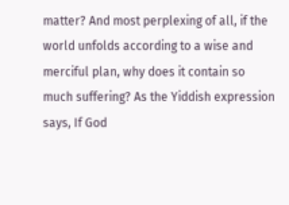matter? And most perplexing of all, if the world unfolds according to a wise and merciful plan, why does it contain so much suffering? As the Yiddish expression says, If God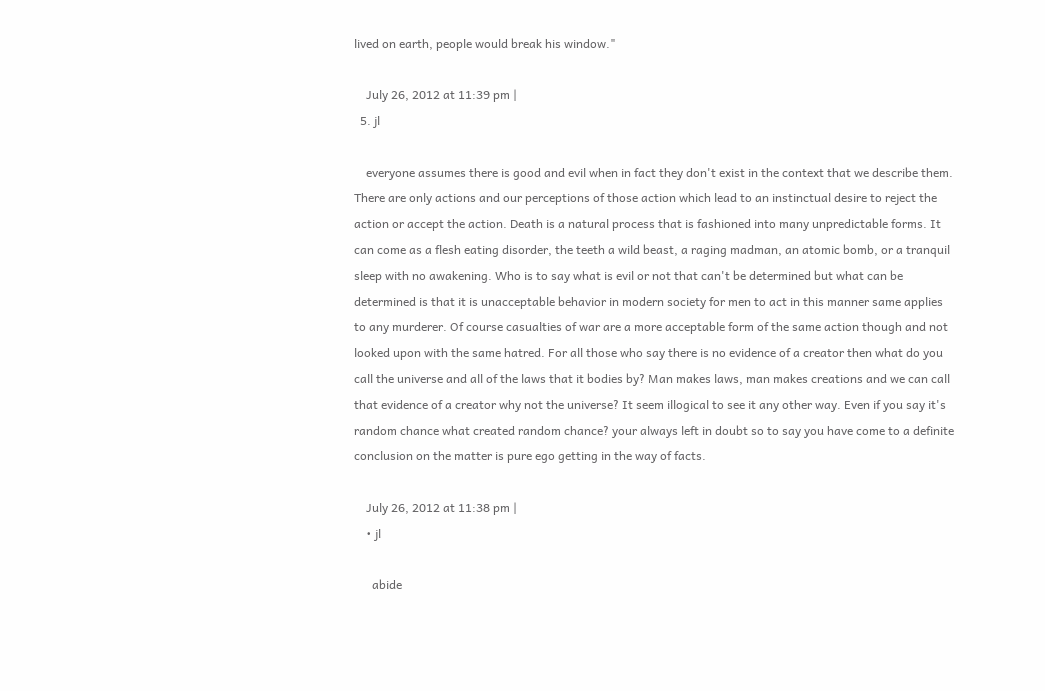lived on earth, people would break his window."

    July 26, 2012 at 11:39 pm |
  5. jl

    everyone assumes there is good and evil when in fact they don't exist in the context that we describe them. There are only actions and our perceptions of those action which lead to an instinctual desire to reject the action or accept the action. Death is a natural process that is fashioned into many unpredictable forms. It can come as a flesh eating disorder, the teeth a wild beast, a raging madman, an atomic bomb, or a tranquil sleep with no awakening. Who is to say what is evil or not that can't be determined but what can be determined is that it is unacceptable behavior in modern society for men to act in this manner same applies to any murderer. Of course casualties of war are a more acceptable form of the same action though and not looked upon with the same hatred. For all those who say there is no evidence of a creator then what do you call the universe and all of the laws that it bodies by? Man makes laws, man makes creations and we can call that evidence of a creator why not the universe? It seem illogical to see it any other way. Even if you say it's random chance what created random chance? your always left in doubt so to say you have come to a definite conclusion on the matter is pure ego getting in the way of facts.

    July 26, 2012 at 11:38 pm |
    • jl

      abide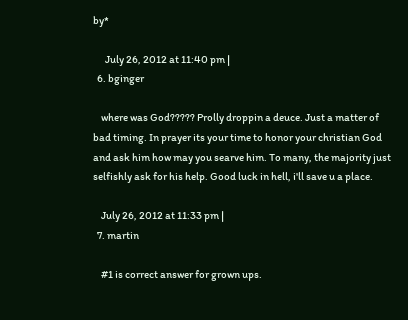by*

      July 26, 2012 at 11:40 pm |
  6. bginger

    where was God????? Prolly droppin a deuce. Just a matter of bad timing. In prayer its your time to honor your christian God and ask him how may you searve him. To many, the majority just selfishly ask for his help. Good luck in hell, i'll save u a place.

    July 26, 2012 at 11:33 pm |
  7. martin

    #1 is correct answer for grown ups.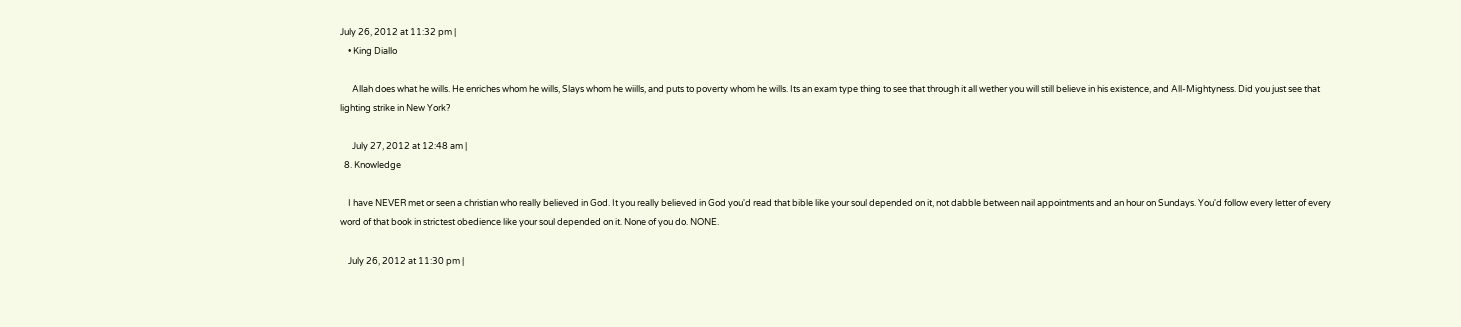July 26, 2012 at 11:32 pm |
    • King Diallo

      Allah does what he wills. He enriches whom he wills, Slays whom he wiills, and puts to poverty whom he wills. Its an exam type thing to see that through it all wether you will still believe in his existence, and All-Mightyness. Did you just see that lighting strike in New York?

      July 27, 2012 at 12:48 am |
  8. Knowledge

    I have NEVER met or seen a christian who really believed in God. It you really believed in God you'd read that bible like your soul depended on it, not dabble between nail appointments and an hour on Sundays. You'd follow every letter of every word of that book in strictest obedience like your soul depended on it. None of you do. NONE.

    July 26, 2012 at 11:30 pm |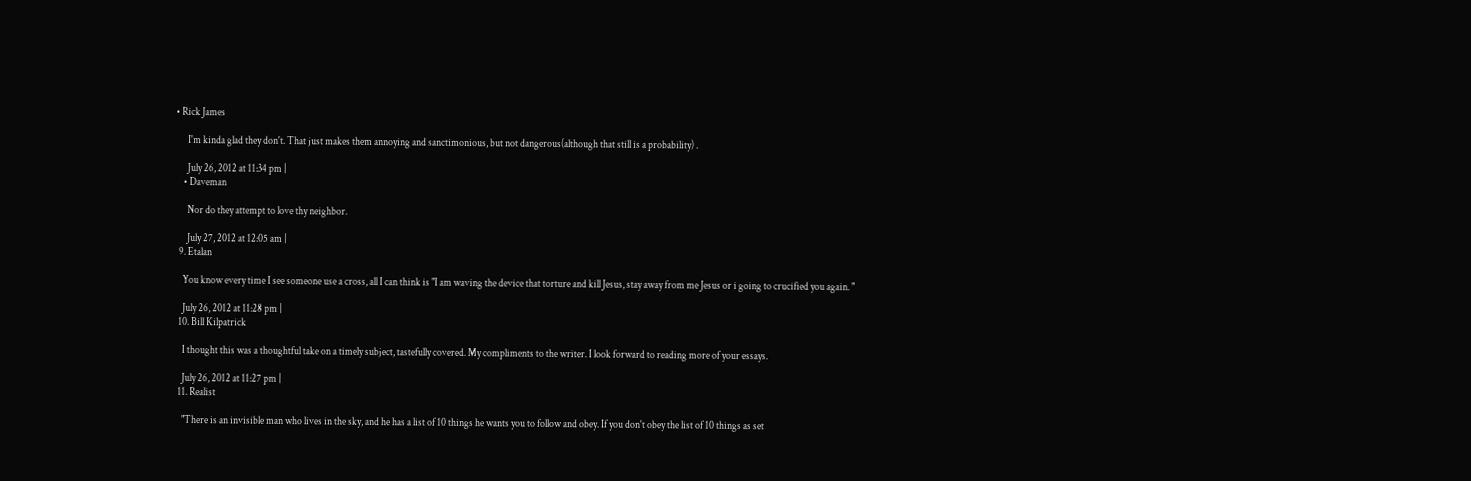• Rick James

      I'm kinda glad they don't. That just makes them annoying and sanctimonious, but not dangerous(although that still is a probability) .

      July 26, 2012 at 11:34 pm |
    • Daveman

      Nor do they attempt to love thy neighbor.

      July 27, 2012 at 12:05 am |
  9. Etalan

    You know every time I see someone use a cross, all I can think is "I am waving the device that torture and kill Jesus, stay away from me Jesus or i going to crucified you again. "

    July 26, 2012 at 11:28 pm |
  10. Bill Kilpatrick

    I thought this was a thoughtful take on a timely subject, tastefully covered. My compliments to the writer. I look forward to reading more of your essays.

    July 26, 2012 at 11:27 pm |
  11. Realist

    "There is an invisible man who lives in the sky, and he has a list of 10 things he wants you to follow and obey. If you don't obey the list of 10 things as set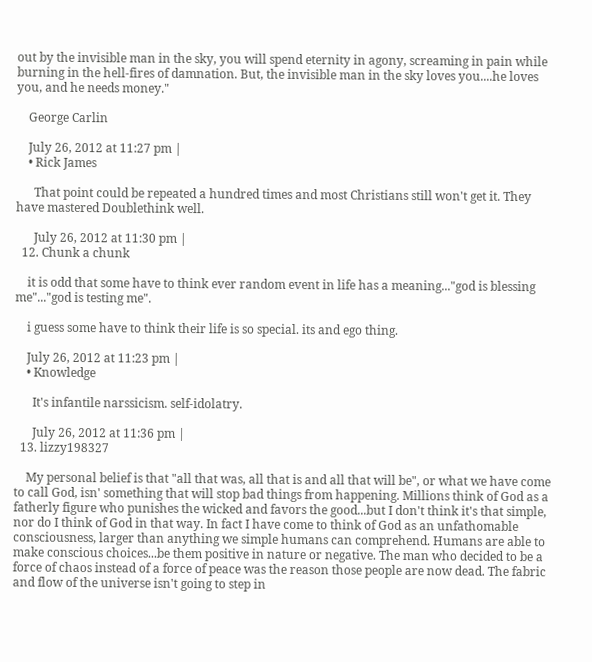out by the invisible man in the sky, you will spend eternity in agony, screaming in pain while burning in the hell-fires of damnation. But, the invisible man in the sky loves you....he loves you, and he needs money."

    George Carlin

    July 26, 2012 at 11:27 pm |
    • Rick James

      That point could be repeated a hundred times and most Christians still won't get it. They have mastered Doublethink well.

      July 26, 2012 at 11:30 pm |
  12. Chunk a chunk

    it is odd that some have to think ever random event in life has a meaning..."god is blessing me"..."god is testing me".

    i guess some have to think their life is so special. its and ego thing.

    July 26, 2012 at 11:23 pm |
    • Knowledge

      It's infantile narssicism. self-idolatry.

      July 26, 2012 at 11:36 pm |
  13. lizzy198327

    My personal belief is that "all that was, all that is and all that will be", or what we have come to call God, isn' something that will stop bad things from happening. Millions think of God as a fatherly figure who punishes the wicked and favors the good...but I don't think it's that simple, nor do I think of God in that way. In fact I have come to think of God as an unfathomable consciousness, larger than anything we simple humans can comprehend. Humans are able to make conscious choices...be them positive in nature or negative. The man who decided to be a force of chaos instead of a force of peace was the reason those people are now dead. The fabric and flow of the universe isn't going to step in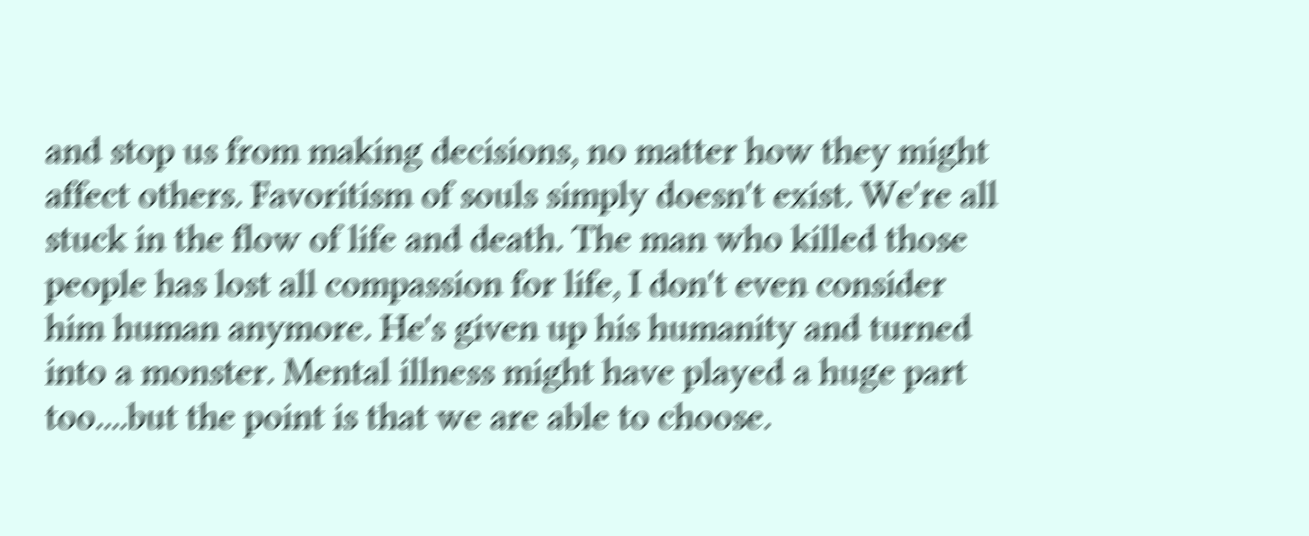and stop us from making decisions, no matter how they might affect others. Favoritism of souls simply doesn't exist. We're all stuck in the flow of life and death. The man who killed those people has lost all compassion for life, I don't even consider him human anymore. He's given up his humanity and turned into a monster. Mental illness might have played a huge part too....but the point is that we are able to choose.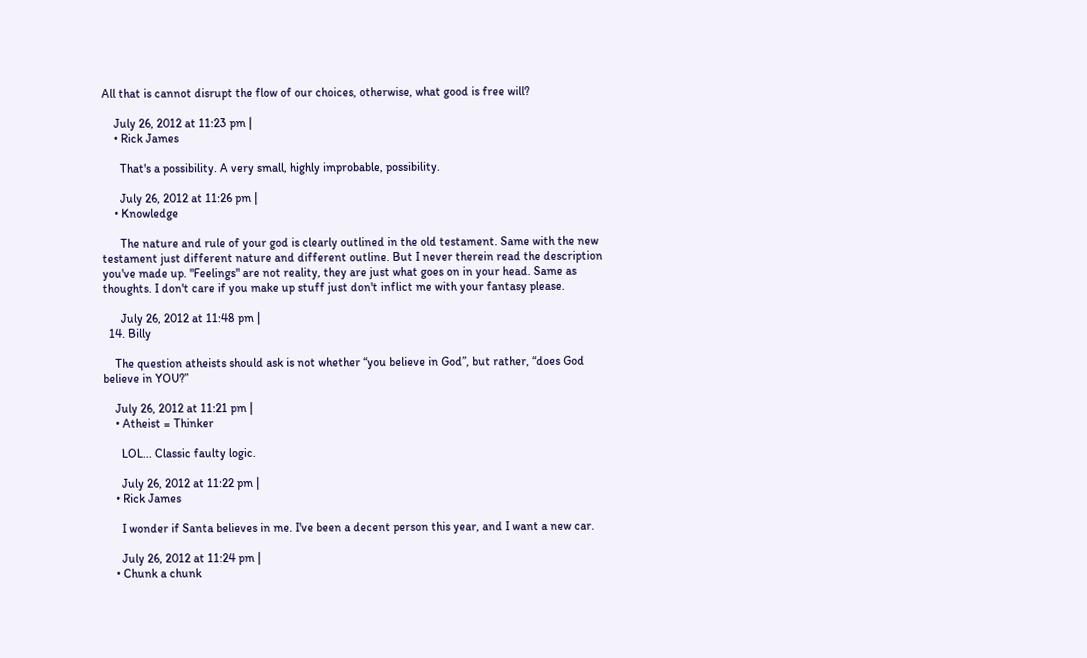All that is cannot disrupt the flow of our choices, otherwise, what good is free will?

    July 26, 2012 at 11:23 pm |
    • Rick James

      That's a possibility. A very small, highly improbable, possibility.

      July 26, 2012 at 11:26 pm |
    • Knowledge

      The nature and rule of your god is clearly outlined in the old testament. Same with the new testament just different nature and different outline. But I never therein read the description you've made up. "Feelings" are not reality, they are just what goes on in your head. Same as thoughts. I don't care if you make up stuff just don't inflict me with your fantasy please.

      July 26, 2012 at 11:48 pm |
  14. Billy

    The question atheists should ask is not whether “you believe in God”, but rather, “does God believe in YOU?”

    July 26, 2012 at 11:21 pm |
    • Atheist = Thinker

      LOL... Classic faulty logic.

      July 26, 2012 at 11:22 pm |
    • Rick James

      I wonder if Santa believes in me. I've been a decent person this year, and I want a new car.

      July 26, 2012 at 11:24 pm |
    • Chunk a chunk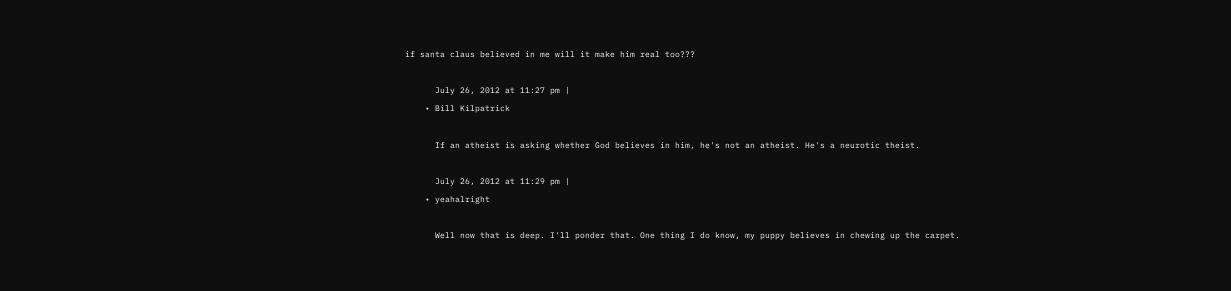if santa claus believed in me will it make him real too???

      July 26, 2012 at 11:27 pm |
    • Bill Kilpatrick

      If an atheist is asking whether God believes in him, he's not an atheist. He's a neurotic theist.

      July 26, 2012 at 11:29 pm |
    • yeahalright

      Well now that is deep. I'll ponder that. One thing I do know, my puppy believes in chewing up the carpet.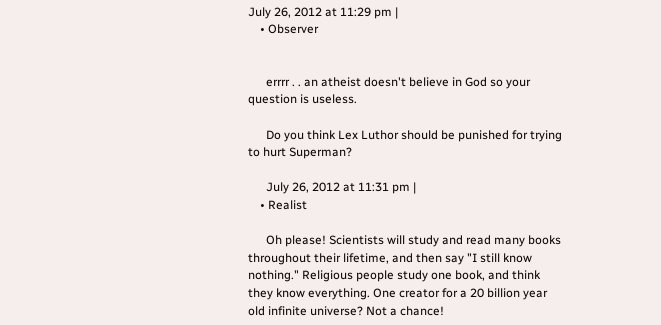July 26, 2012 at 11:29 pm |
    • Observer


      errrr . . an atheist doesn't believe in God so your question is useless.

      Do you think Lex Luthor should be punished for trying to hurt Superman?

      July 26, 2012 at 11:31 pm |
    • Realist

      Oh please! Scientists will study and read many books throughout their lifetime, and then say "I still know nothing." Religious people study one book, and think they know everything. One creator for a 20 billion year old infinite universe? Not a chance!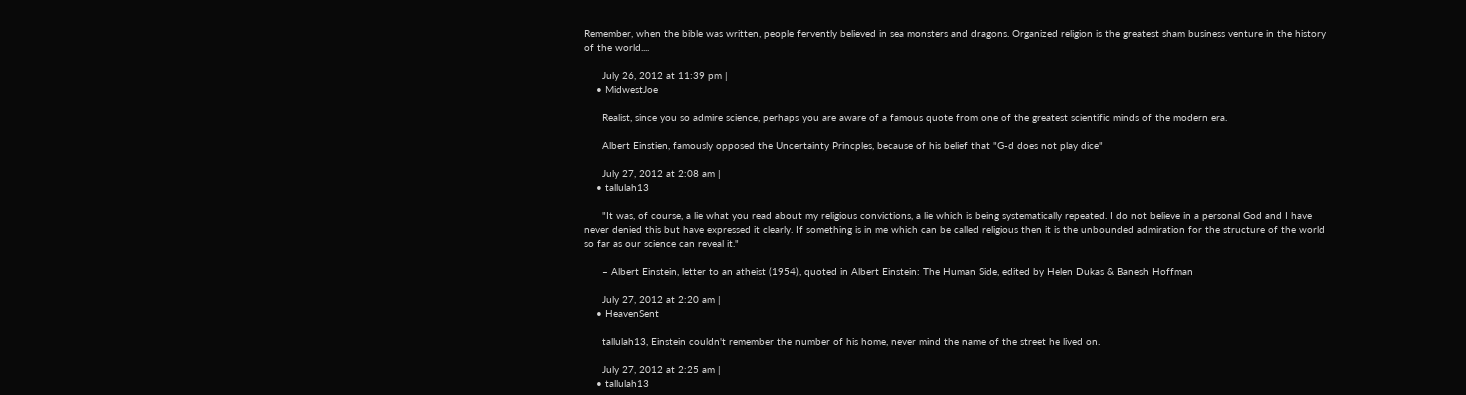Remember, when the bible was written, people fervently believed in sea monsters and dragons. Organized religion is the greatest sham business venture in the history of the world....

      July 26, 2012 at 11:39 pm |
    • MidwestJoe

      Realist, since you so admire science, perhaps you are aware of a famous quote from one of the greatest scientific minds of the modern era.

      Albert Einstien, famously opposed the Uncertainty Princples, because of his belief that "G-d does not play dice"

      July 27, 2012 at 2:08 am |
    • tallulah13

      "It was, of course, a lie what you read about my religious convictions, a lie which is being systematically repeated. I do not believe in a personal God and I have never denied this but have expressed it clearly. If something is in me which can be called religious then it is the unbounded admiration for the structure of the world so far as our science can reveal it."

      – Albert Einstein, letter to an atheist (1954), quoted in Albert Einstein: The Human Side, edited by Helen Dukas & Banesh Hoffman

      July 27, 2012 at 2:20 am |
    • HeavenSent

      tallulah13, Einstein couldn't remember the number of his home, never mind the name of the street he lived on.

      July 27, 2012 at 2:25 am |
    • tallulah13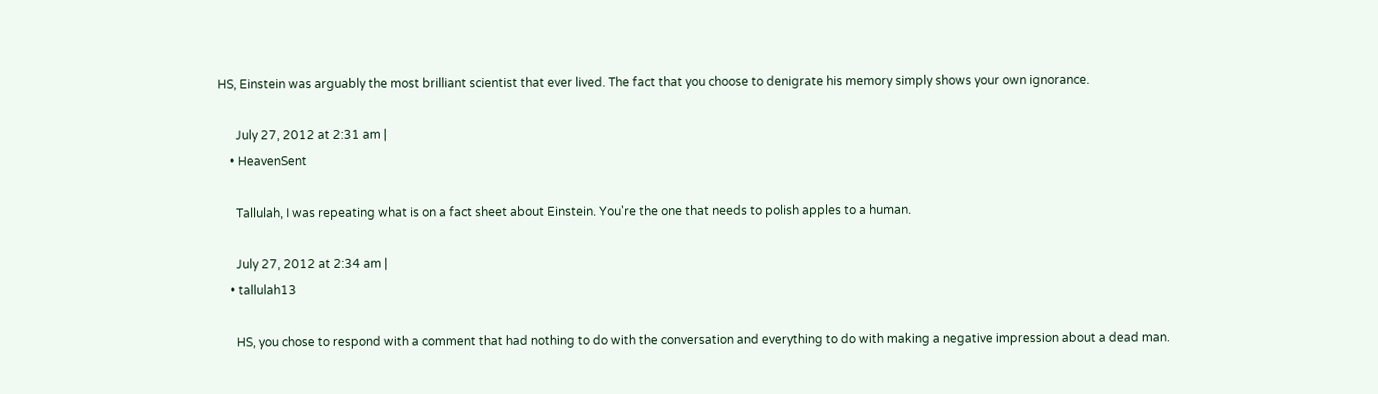HS, Einstein was arguably the most brilliant scientist that ever lived. The fact that you choose to denigrate his memory simply shows your own ignorance.

      July 27, 2012 at 2:31 am |
    • HeavenSent

      Tallulah, I was repeating what is on a fact sheet about Einstein. You're the one that needs to polish apples to a human.

      July 27, 2012 at 2:34 am |
    • tallulah13

      HS, you chose to respond with a comment that had nothing to do with the conversation and everything to do with making a negative impression about a dead man.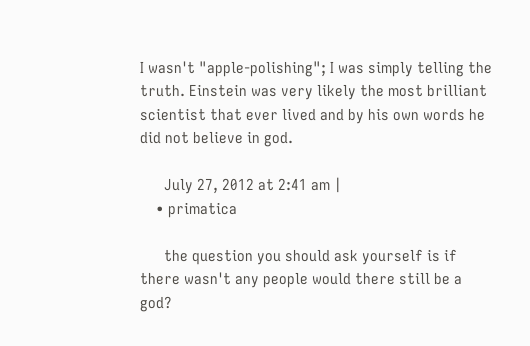I wasn't "apple-polishing"; I was simply telling the truth. Einstein was very likely the most brilliant scientist that ever lived and by his own words he did not believe in god.

      July 27, 2012 at 2:41 am |
    • primatica

      the question you should ask yourself is if there wasn't any people would there still be a god?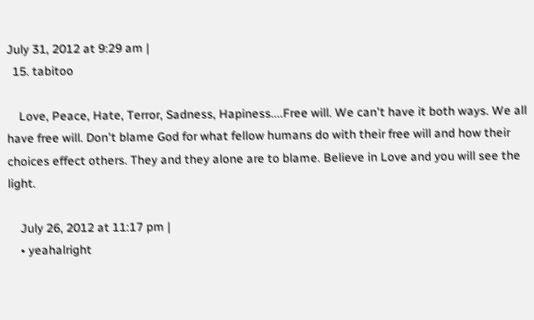July 31, 2012 at 9:29 am |
  15. tabitoo

    Love, Peace, Hate, Terror, Sadness, Hapiness....Free will. We can't have it both ways. We all have free will. Don't blame God for what fellow humans do with their free will and how their choices effect others. They and they alone are to blame. Believe in Love and you will see the light.

    July 26, 2012 at 11:17 pm |
    • yeahalright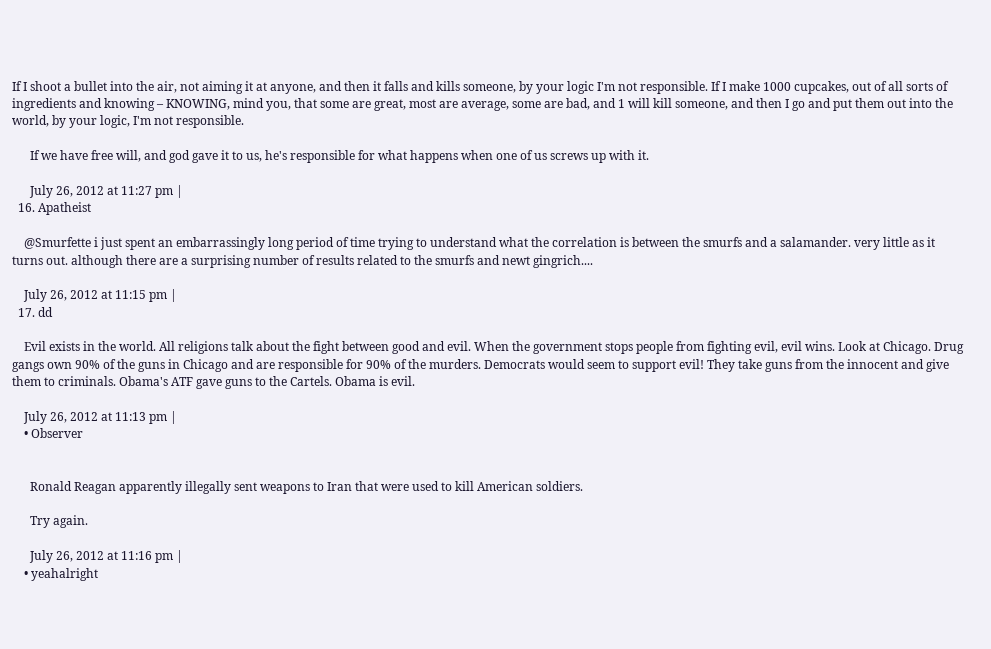If I shoot a bullet into the air, not aiming it at anyone, and then it falls and kills someone, by your logic I'm not responsible. If I make 1000 cupcakes, out of all sorts of ingredients and knowing – KNOWING, mind you, that some are great, most are average, some are bad, and 1 will kill someone, and then I go and put them out into the world, by your logic, I'm not responsible.

      If we have free will, and god gave it to us, he's responsible for what happens when one of us screws up with it.

      July 26, 2012 at 11:27 pm |
  16. Apatheist

    @Smurfette i just spent an embarrassingly long period of time trying to understand what the correlation is between the smurfs and a salamander. very little as it turns out. although there are a surprising number of results related to the smurfs and newt gingrich....

    July 26, 2012 at 11:15 pm |
  17. dd

    Evil exists in the world. All religions talk about the fight between good and evil. When the government stops people from fighting evil, evil wins. Look at Chicago. Drug gangs own 90% of the guns in Chicago and are responsible for 90% of the murders. Democrats would seem to support evil! They take guns from the innocent and give them to criminals. Obama's ATF gave guns to the Cartels. Obama is evil.

    July 26, 2012 at 11:13 pm |
    • Observer


      Ronald Reagan apparently illegally sent weapons to Iran that were used to kill American soldiers.

      Try again.

      July 26, 2012 at 11:16 pm |
    • yeahalright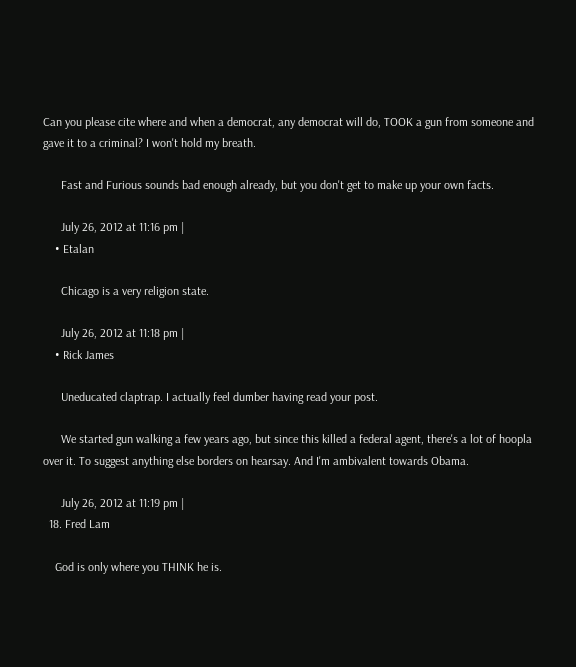Can you please cite where and when a democrat, any democrat will do, TOOK a gun from someone and gave it to a criminal? I won't hold my breath.

      Fast and Furious sounds bad enough already, but you don't get to make up your own facts.

      July 26, 2012 at 11:16 pm |
    • Etalan

      Chicago is a very religion state.

      July 26, 2012 at 11:18 pm |
    • Rick James

      Uneducated claptrap. I actually feel dumber having read your post.

      We started gun walking a few years ago, but since this killed a federal agent, there's a lot of hoopla over it. To suggest anything else borders on hearsay. And I'm ambivalent towards Obama.

      July 26, 2012 at 11:19 pm |
  18. Fred Lam

    God is only where you THINK he is.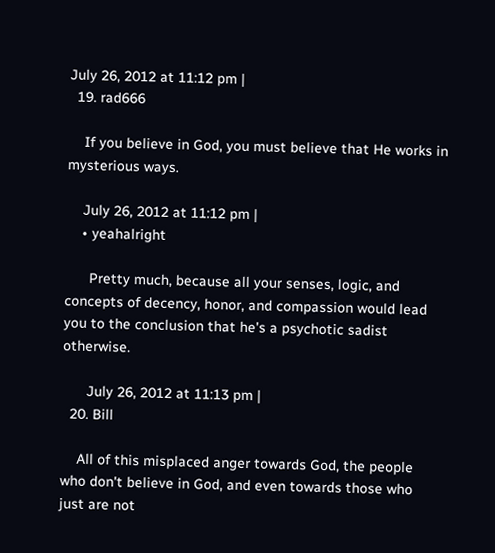July 26, 2012 at 11:12 pm |
  19. rad666

    If you believe in God, you must believe that He works in mysterious ways.

    July 26, 2012 at 11:12 pm |
    • yeahalright

      Pretty much, because all your senses, logic, and concepts of decency, honor, and compassion would lead you to the conclusion that he's a psychotic sadist otherwise.

      July 26, 2012 at 11:13 pm |
  20. Bill

    All of this misplaced anger towards God, the people who don't believe in God, and even towards those who just are not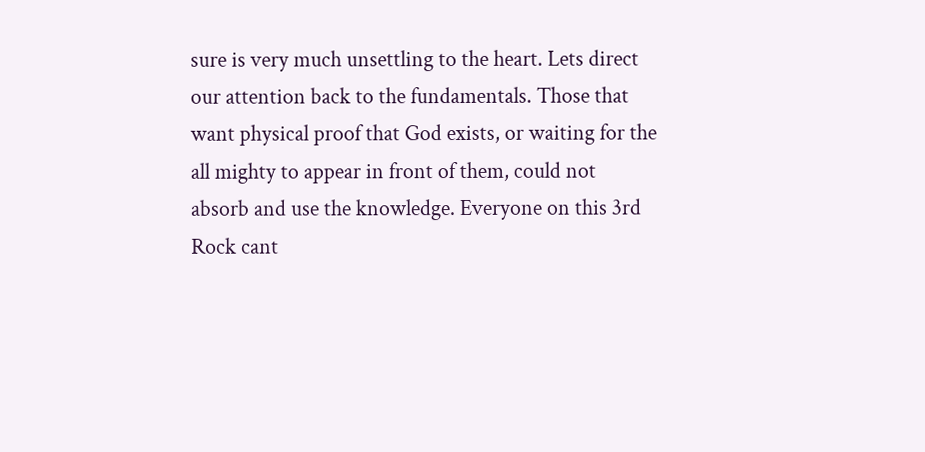sure is very much unsettling to the heart. Lets direct our attention back to the fundamentals. Those that want physical proof that God exists, or waiting for the all mighty to appear in front of them, could not absorb and use the knowledge. Everyone on this 3rd Rock cant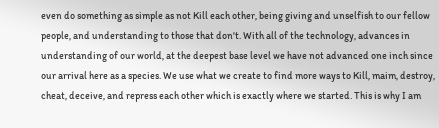even do something as simple as not Kill each other, being giving and unselfish to our fellow people, and understanding to those that don't. With all of the technology, advances in understanding of our world, at the deepest base level we have not advanced one inch since our arrival here as a species. We use what we create to find more ways to Kill, maim, destroy, cheat, deceive, and repress each other which is exactly where we started. This is why I am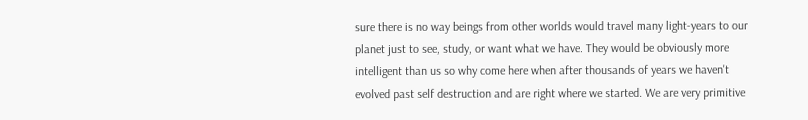sure there is no way beings from other worlds would travel many light-years to our planet just to see, study, or want what we have. They would be obviously more intelligent than us so why come here when after thousands of years we haven't evolved past self destruction and are right where we started. We are very primitive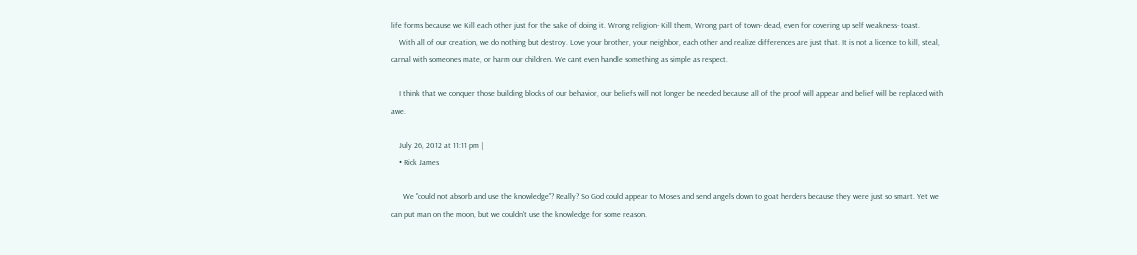life forms because we Kill each other just for the sake of doing it. Wrong religion- Kill them, Wrong part of town- dead, even for covering up self weakness- toast.
    With all of our creation, we do nothing but destroy. Love your brother, your neighbor, each other and realize differences are just that. It is not a licence to kill, steal, carnal with someones mate, or harm our children. We cant even handle something as simple as respect.

    I think that we conquer those building blocks of our behavior, our beliefs will not longer be needed because all of the proof will appear and belief will be replaced with awe.

    July 26, 2012 at 11:11 pm |
    • Rick James

      We "could not absorb and use the knowledge"? Really? So God could appear to Moses and send angels down to goat herders because they were just so smart. Yet we can put man on the moon, but we couldn't use the knowledge for some reason.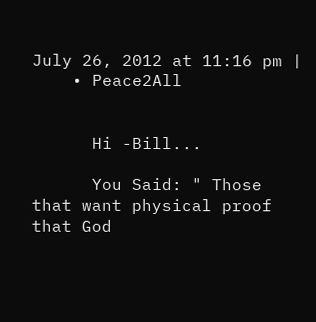July 26, 2012 at 11:16 pm |
    • Peace2All


      Hi -Bill...

      You Said: " Those that want physical proof that God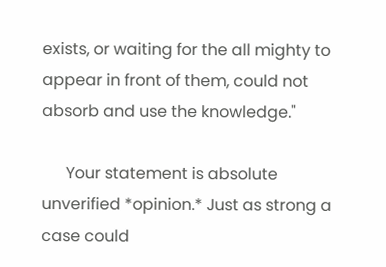exists, or waiting for the all mighty to appear in front of them, could not absorb and use the knowledge."

      Your statement is absolute unverified *opinion.* Just as strong a case could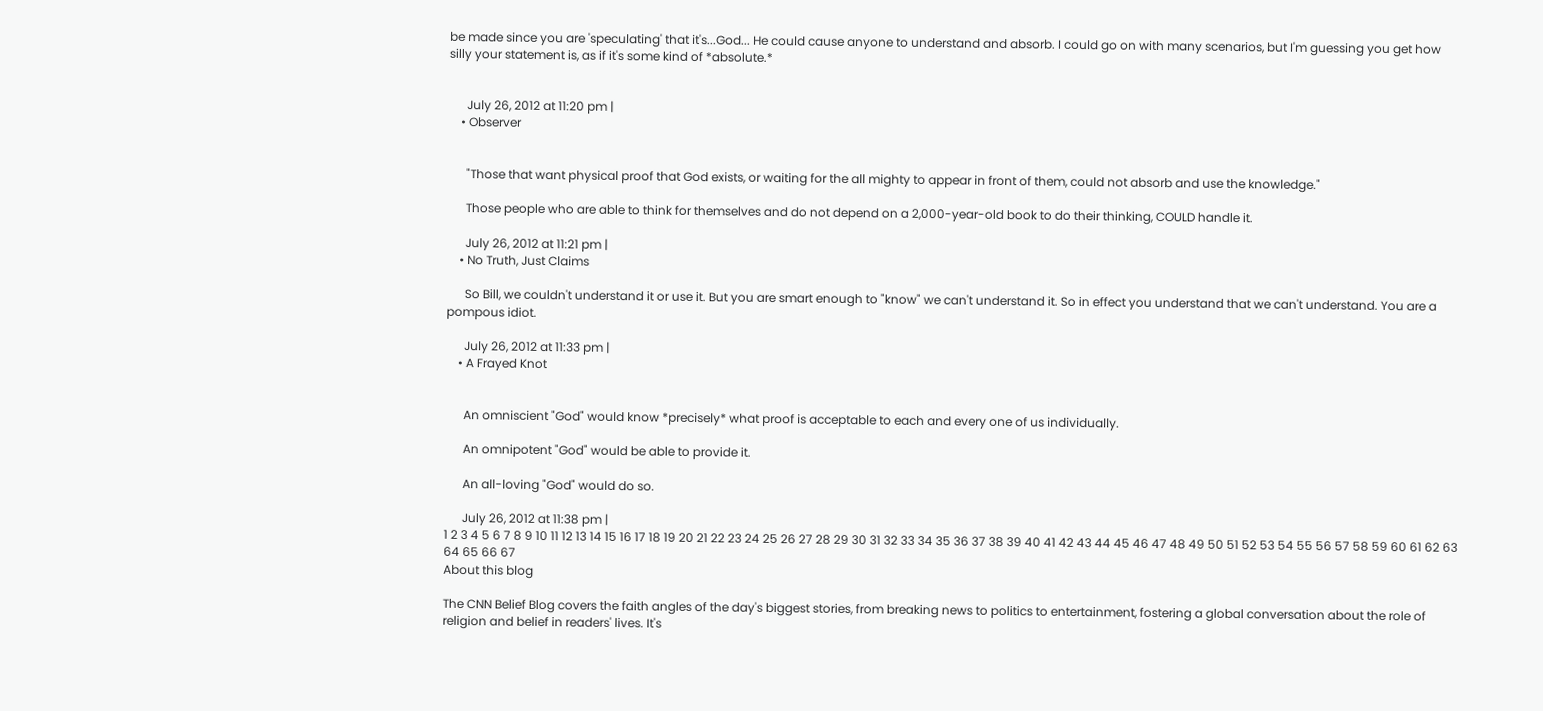be made since you are 'speculating' that it's...God... He could cause anyone to understand and absorb. I could go on with many scenarios, but I'm guessing you get how silly your statement is, as if it's some kind of *absolute.*


      July 26, 2012 at 11:20 pm |
    • Observer


      "Those that want physical proof that God exists, or waiting for the all mighty to appear in front of them, could not absorb and use the knowledge."

      Those people who are able to think for themselves and do not depend on a 2,000-year-old book to do their thinking, COULD handle it.

      July 26, 2012 at 11:21 pm |
    • No Truth, Just Claims

      So Bill, we couldn't understand it or use it. But you are smart enough to "know" we can't understand it. So in effect you understand that we can't understand. You are a pompous idiot.

      July 26, 2012 at 11:33 pm |
    • A Frayed Knot


      An omniscient "God" would know *precisely* what proof is acceptable to each and every one of us individually.

      An omnipotent "God" would be able to provide it.

      An all-loving "God" would do so.

      July 26, 2012 at 11:38 pm |
1 2 3 4 5 6 7 8 9 10 11 12 13 14 15 16 17 18 19 20 21 22 23 24 25 26 27 28 29 30 31 32 33 34 35 36 37 38 39 40 41 42 43 44 45 46 47 48 49 50 51 52 53 54 55 56 57 58 59 60 61 62 63 64 65 66 67
About this blog

The CNN Belief Blog covers the faith angles of the day's biggest stories, from breaking news to politics to entertainment, fostering a global conversation about the role of religion and belief in readers' lives. It's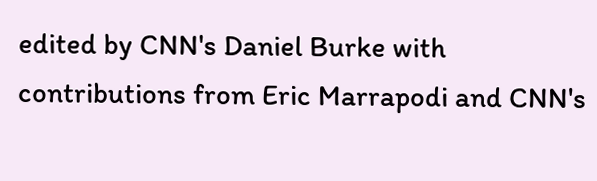edited by CNN's Daniel Burke with contributions from Eric Marrapodi and CNN's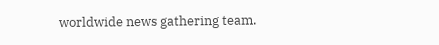worldwide news gathering team.